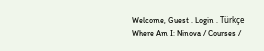Welcome, Guest . Login . Türkçe
Where Am I: Ninova / Courses /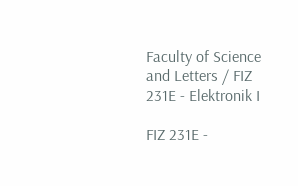Faculty of Science and Letters / FIZ 231E - Elektronik I

FIZ 231E -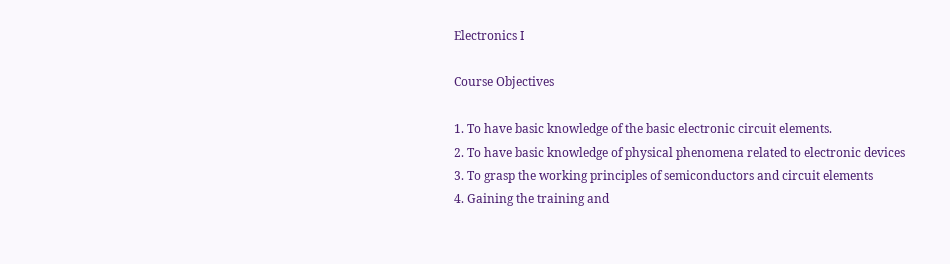Electronics I

Course Objectives

1. To have basic knowledge of the basic electronic circuit elements.
2. To have basic knowledge of physical phenomena related to electronic devices
3. To grasp the working principles of semiconductors and circuit elements
4. Gaining the training and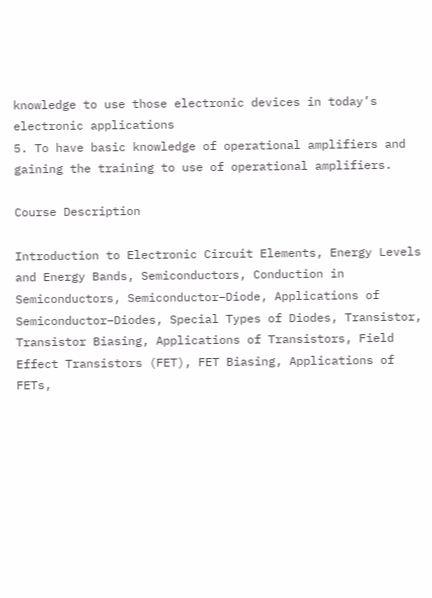knowledge to use those electronic devices in today’s electronic applications
5. To have basic knowledge of operational amplifiers and gaining the training to use of operational amplifiers.

Course Description

Introduction to Electronic Circuit Elements, Energy Levels and Energy Bands, Semiconductors, Conduction in Semiconductors, Semiconductor–Diode, Applications of Semiconductor–Diodes, Special Types of Diodes, Transistor, Transistor Biasing, Applications of Transistors, Field Effect Transistors (FET), FET Biasing, Applications of FETs,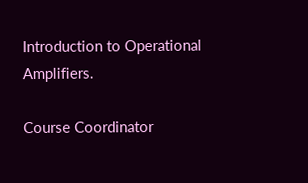Introduction to Operational Amplifiers.

Course Coordinator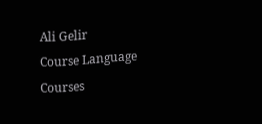Ali Gelir
Course Language
Courses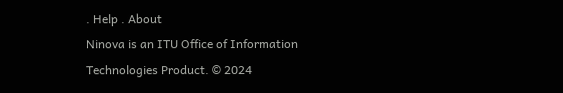. Help . About
Ninova is an ITU Office of Information Technologies Product. © 2024